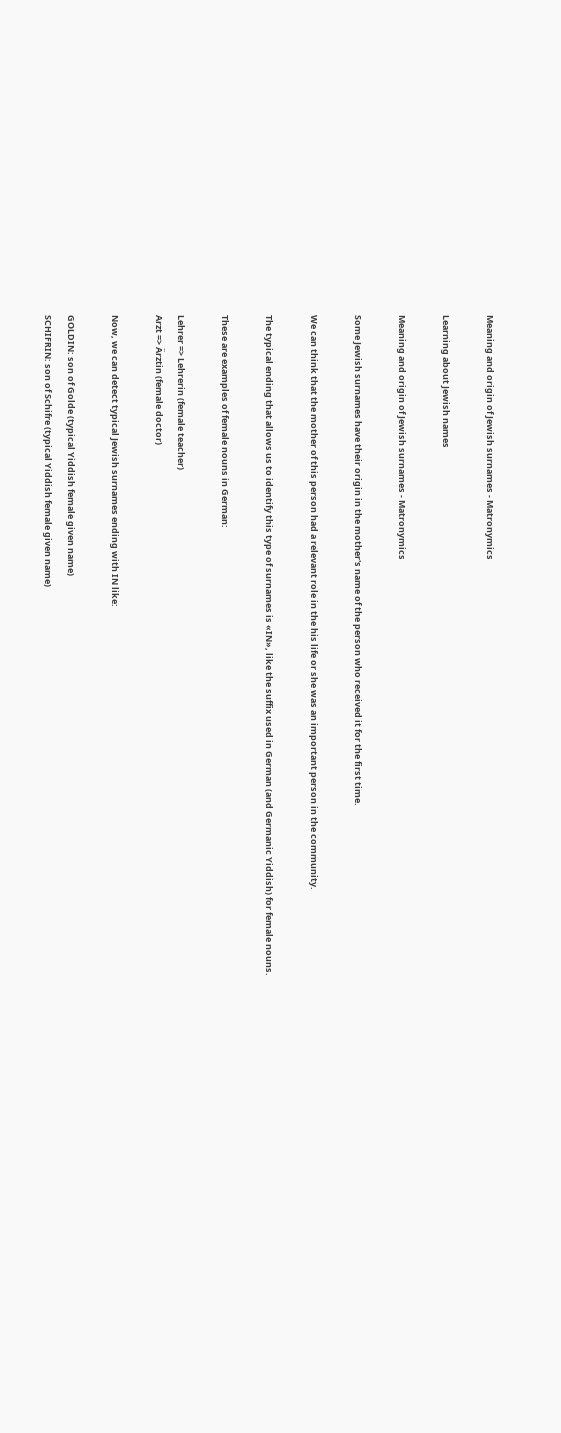Meaning and origin of Jewish surnames - Matronymics

Learning about Jewish names

Meaning and origin of Jewish surnames - Matronymics

Some Jewish surnames have their origin in the mother's name of the person who received it for the first time.

We can think that the mother of this person had a relevant role in the his life or she was an important person in the community.

The typical ending that allows us to identify this type of surnames is «IN», like the suffix used in German (and Germanic Yiddish) for female nouns.

These are examples of female nouns in German:

Lehrer => Lehrerin (female teacher)
Arzt => Ärztin (female doctor)

Now, we can detect typical Jewish surnames ending with IN like:

GOLDIN: son of Golde (typical Yiddish female given name)
SCHIFRIN: son of Schifre (typical Yiddish female given name)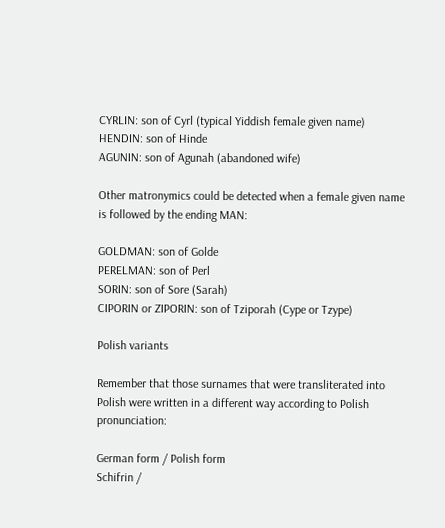CYRLIN: son of Cyrl (typical Yiddish female given name)
HENDIN: son of Hinde
AGUNIN: son of Agunah (abandoned wife)

Other matronymics could be detected when a female given name is followed by the ending MAN:

GOLDMAN: son of Golde
PERELMAN: son of Perl
SORIN: son of Sore (Sarah)
CIPORIN or ZIPORIN: son of Tziporah (Cype or Tzype)

Polish variants

Remember that those surnames that were transliterated into Polish were written in a different way according to Polish pronunciation:

German form / Polish form
Schifrin /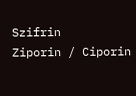Szifrin
Ziporin / Ciporin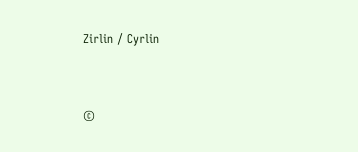Zirlin / Cyrlin


©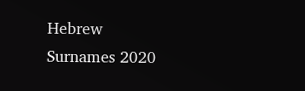Hebrew Surnames 2020